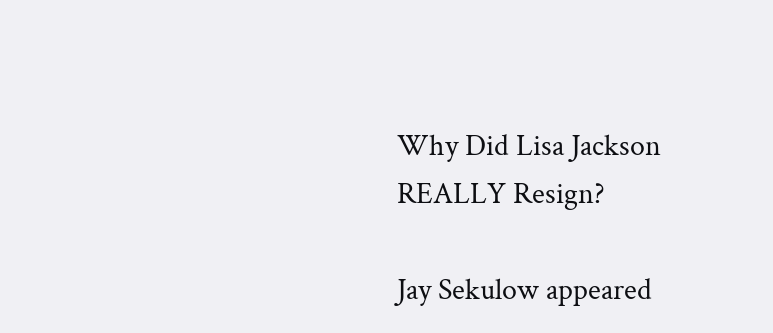Why Did Lisa Jackson REALLY Resign?

Jay Sekulow appeared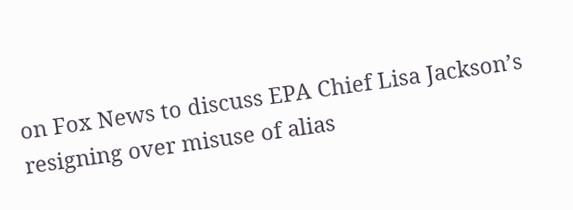on Fox News to discuss EPA Chief Lisa Jackson’s resigning over misuse of alias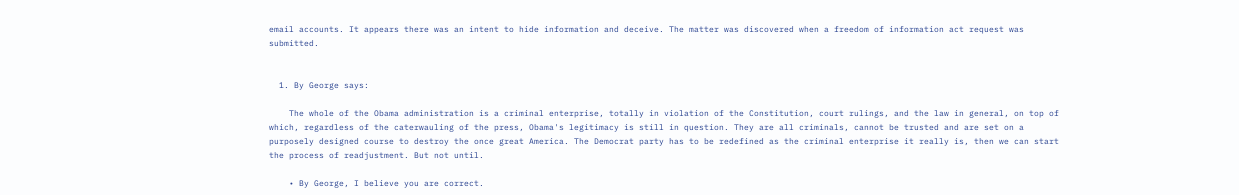email accounts. It appears there was an intent to hide information and deceive. The matter was discovered when a freedom of information act request was submitted.


  1. By George says:

    The whole of the Obama administration is a criminal enterprise, totally in violation of the Constitution, court rulings, and the law in general, on top of which, regardless of the caterwauling of the press, Obama's legitimacy is still in question. They are all criminals, cannot be trusted and are set on a purposely designed course to destroy the once great America. The Democrat party has to be redefined as the criminal enterprise it really is, then we can start the process of readjustment. But not until.

    • By George, I believe you are correct.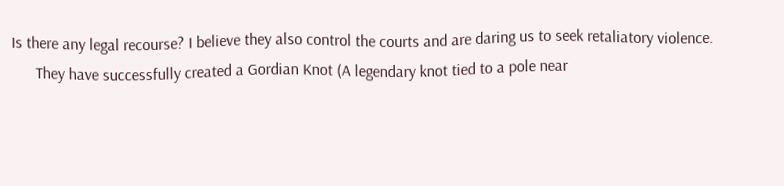Is there any legal recourse? I believe they also control the courts and are daring us to seek retaliatory violence.
      They have successfully created a Gordian Knot (A legendary knot tied to a pole near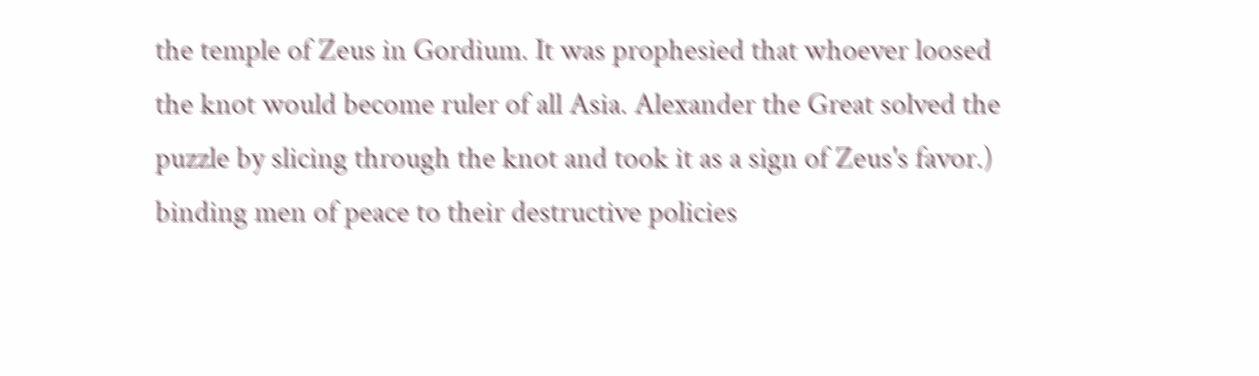the temple of Zeus in Gordium. It was prophesied that whoever loosed the knot would become ruler of all Asia. Alexander the Great solved the puzzle by slicing through the knot and took it as a sign of Zeus's favor.) binding men of peace to their destructive policies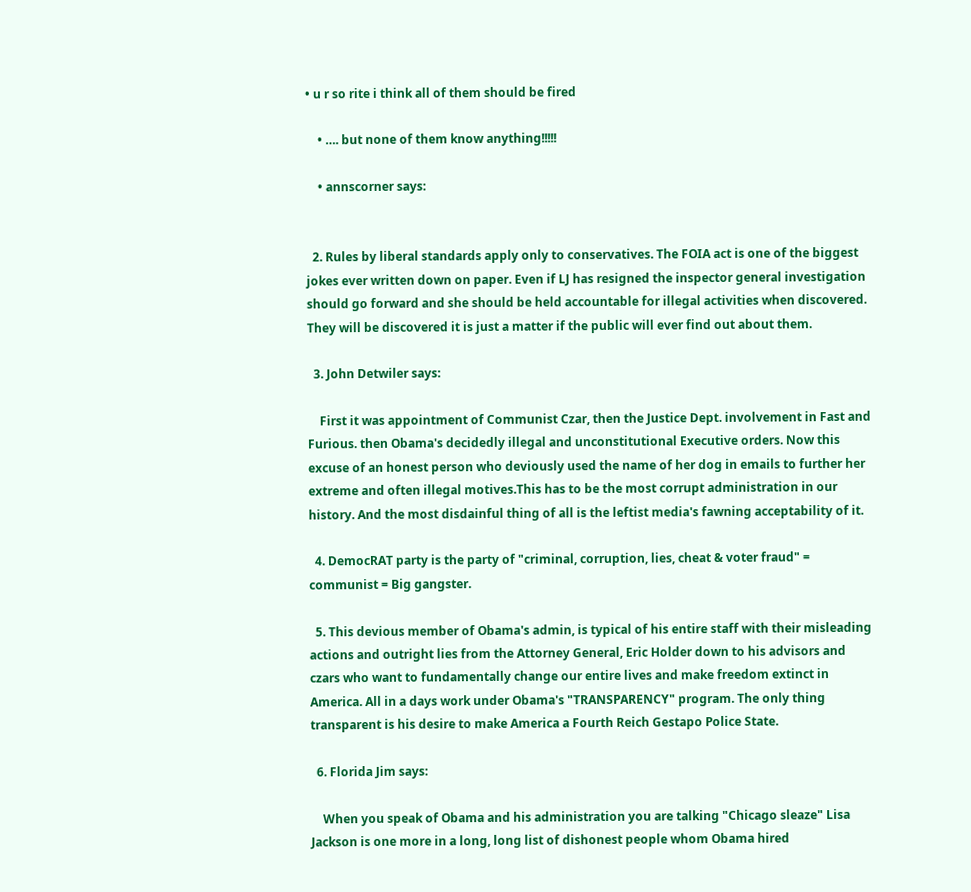• u r so rite i think all of them should be fired

    • …. but none of them know anything!!!!!

    • annscorner says:


  2. Rules by liberal standards apply only to conservatives. The FOIA act is one of the biggest jokes ever written down on paper. Even if LJ has resigned the inspector general investigation should go forward and she should be held accountable for illegal activities when discovered. They will be discovered it is just a matter if the public will ever find out about them.

  3. John Detwiler says:

    First it was appointment of Communist Czar, then the Justice Dept. involvement in Fast and Furious. then Obama's decidedly illegal and unconstitutional Executive orders. Now this excuse of an honest person who deviously used the name of her dog in emails to further her extreme and often illegal motives.This has to be the most corrupt administration in our history. And the most disdainful thing of all is the leftist media's fawning acceptability of it.

  4. DemocRAT party is the party of "criminal, corruption, lies, cheat & voter fraud" = communist = Big gangster.

  5. This devious member of Obama's admin, is typical of his entire staff with their misleading actions and outright lies from the Attorney General, Eric Holder down to his advisors and czars who want to fundamentally change our entire lives and make freedom extinct in America. All in a days work under Obama's "TRANSPARENCY" program. The only thing transparent is his desire to make America a Fourth Reich Gestapo Police State.

  6. Florida Jim says:

    When you speak of Obama and his administration you are talking "Chicago sleaze" Lisa Jackson is one more in a long, long list of dishonest people whom Obama hired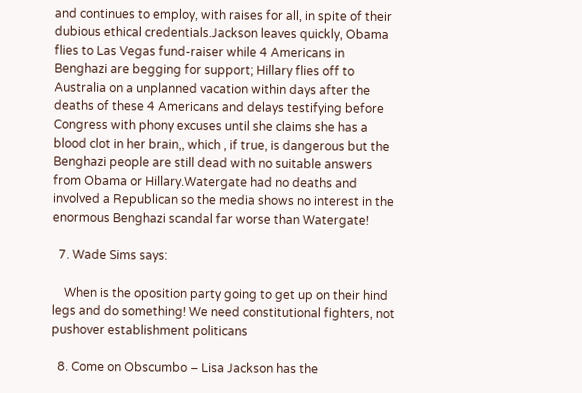and continues to employ, with raises for all, in spite of their dubious ethical credentials.Jackson leaves quickly, Obama flies to Las Vegas fund-raiser while 4 Americans in Benghazi are begging for support; Hillary flies off to Australia on a unplanned vacation within days after the deaths of these 4 Americans and delays testifying before Congress with phony excuses until she claims she has a blood clot in her brain,, which , if true, is dangerous but the Benghazi people are still dead with no suitable answers from Obama or Hillary.Watergate had no deaths and involved a Republican so the media shows no interest in the enormous Benghazi scandal far worse than Watergate!

  7. Wade Sims says:

    When is the oposition party going to get up on their hind legs and do something! We need constitutional fighters, not pushover establishment politicans

  8. Come on Obscumbo – Lisa Jackson has the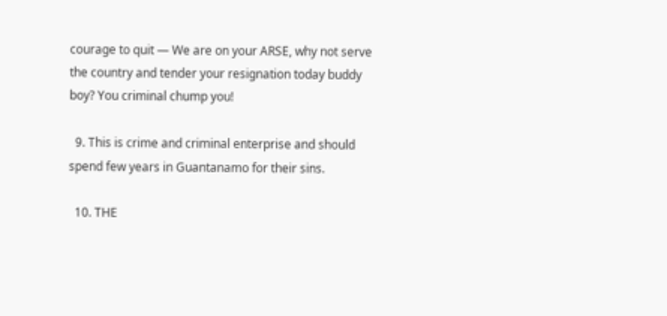courage to quit — We are on your ARSE, why not serve the country and tender your resignation today buddy boy? You criminal chump you!

  9. This is crime and criminal enterprise and should spend few years in Guantanamo for their sins.

  10. THE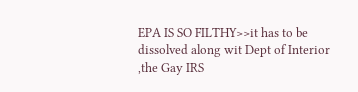EPA IS SO FILTHY>>it has to be dissolved along wit Dept of Interior ,the Gay IRS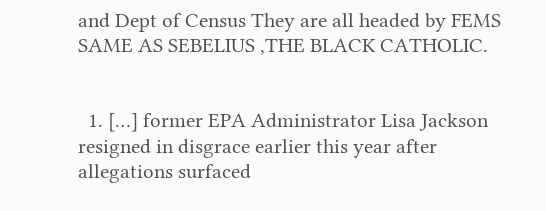and Dept of Census They are all headed by FEMS SAME AS SEBELIUS ,THE BLACK CATHOLIC.


  1. […] former EPA Administrator Lisa Jackson resigned in disgrace earlier this year after allegations surfaced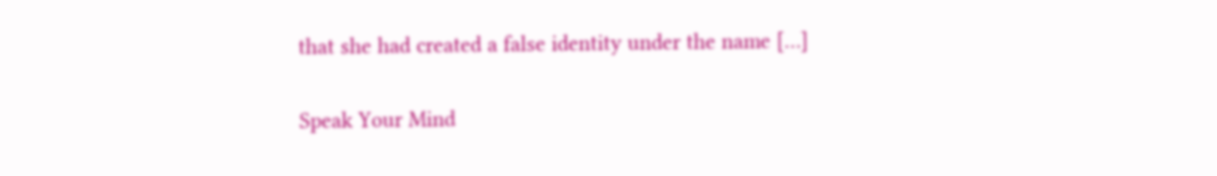that she had created a false identity under the name […]

Speak Your Mind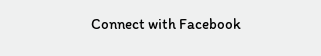Connect with Facebook